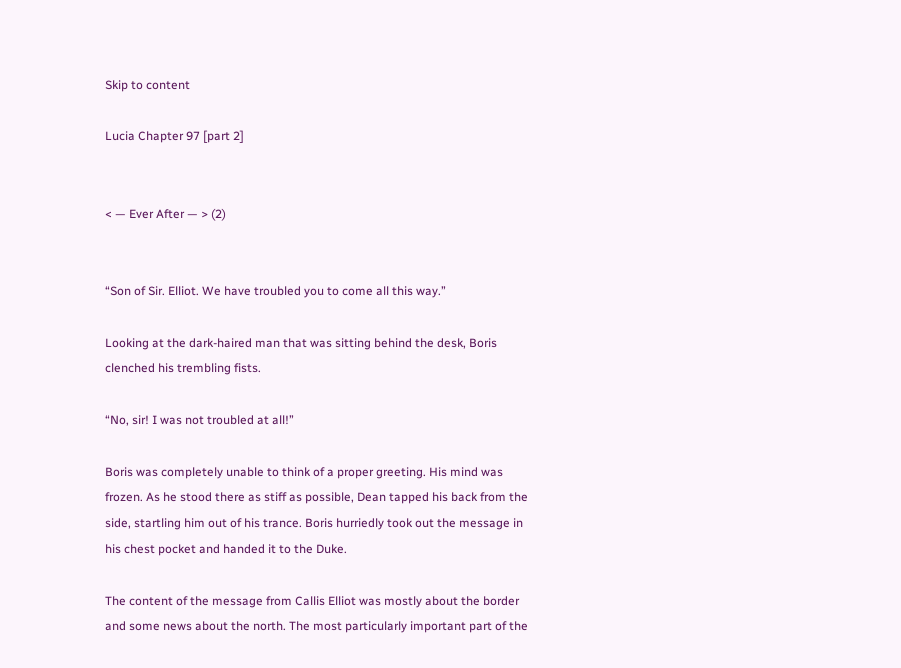Skip to content

Lucia Chapter 97 [part 2]


< — Ever After — > (2)


“Son of Sir. Elliot. We have troubled you to come all this way.”

Looking at the dark-haired man that was sitting behind the desk, Boris clenched his trembling fists.

“No, sir! I was not troubled at all!”

Boris was completely unable to think of a proper greeting. His mind was frozen. As he stood there as stiff as possible, Dean tapped his back from the side, startling him out of his trance. Boris hurriedly took out the message in his chest pocket and handed it to the Duke.

The content of the message from Callis Elliot was mostly about the border and some news about the north. The most particularly important part of the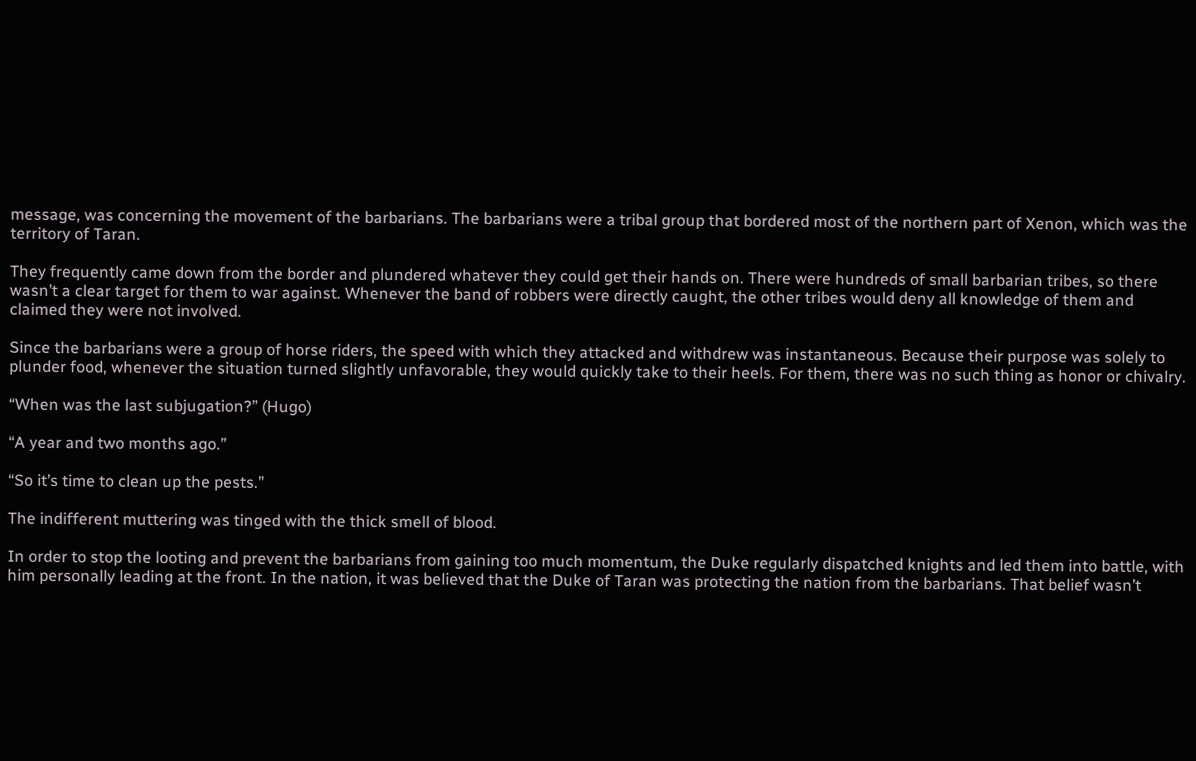message, was concerning the movement of the barbarians. The barbarians were a tribal group that bordered most of the northern part of Xenon, which was the territory of Taran.

They frequently came down from the border and plundered whatever they could get their hands on. There were hundreds of small barbarian tribes, so there wasn’t a clear target for them to war against. Whenever the band of robbers were directly caught, the other tribes would deny all knowledge of them and claimed they were not involved.

Since the barbarians were a group of horse riders, the speed with which they attacked and withdrew was instantaneous. Because their purpose was solely to plunder food, whenever the situation turned slightly unfavorable, they would quickly take to their heels. For them, there was no such thing as honor or chivalry.

“When was the last subjugation?” (Hugo)

“A year and two months ago.”

“So it’s time to clean up the pests.”

The indifferent muttering was tinged with the thick smell of blood.

In order to stop the looting and prevent the barbarians from gaining too much momentum, the Duke regularly dispatched knights and led them into battle, with him personally leading at the front. In the nation, it was believed that the Duke of Taran was protecting the nation from the barbarians. That belief wasn’t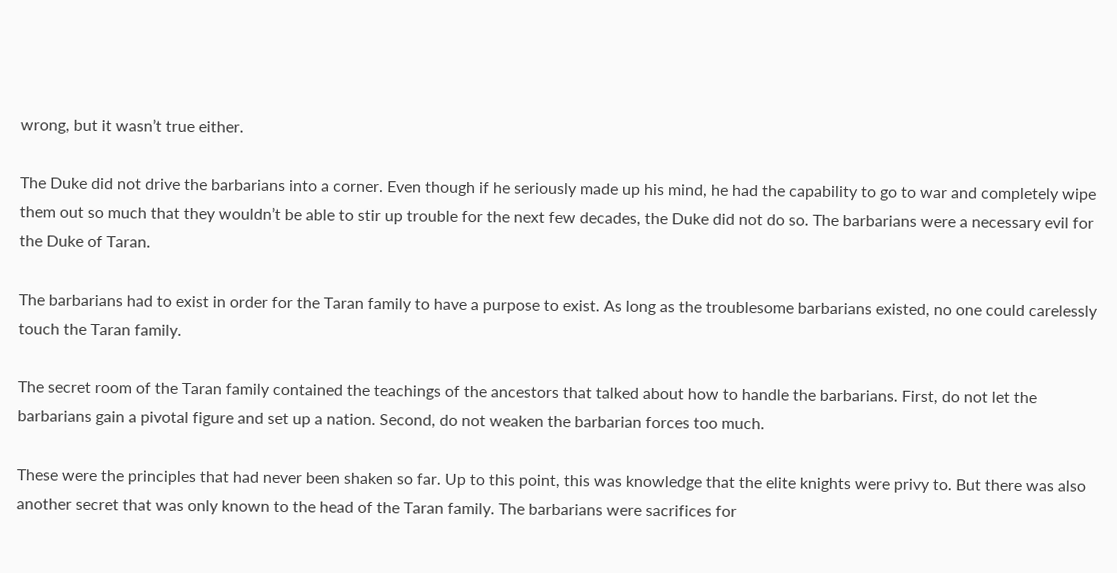wrong, but it wasn’t true either.

The Duke did not drive the barbarians into a corner. Even though if he seriously made up his mind, he had the capability to go to war and completely wipe them out so much that they wouldn’t be able to stir up trouble for the next few decades, the Duke did not do so. The barbarians were a necessary evil for the Duke of Taran.

The barbarians had to exist in order for the Taran family to have a purpose to exist. As long as the troublesome barbarians existed, no one could carelessly touch the Taran family.

The secret room of the Taran family contained the teachings of the ancestors that talked about how to handle the barbarians. First, do not let the barbarians gain a pivotal figure and set up a nation. Second, do not weaken the barbarian forces too much.

These were the principles that had never been shaken so far. Up to this point, this was knowledge that the elite knights were privy to. But there was also another secret that was only known to the head of the Taran family. The barbarians were sacrifices for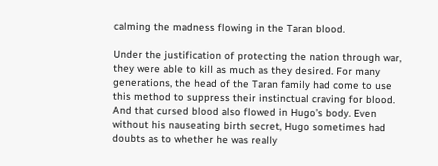calming the madness flowing in the Taran blood.

Under the justification of protecting the nation through war, they were able to kill as much as they desired. For many generations, the head of the Taran family had come to use this method to suppress their instinctual craving for blood. And that cursed blood also flowed in Hugo’s body. Even without his nauseating birth secret, Hugo sometimes had doubts as to whether he was really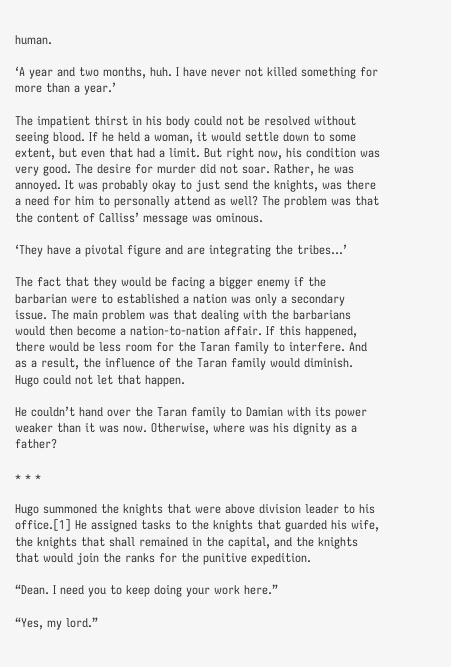human.

‘A year and two months, huh. I have never not killed something for more than a year.’

The impatient thirst in his body could not be resolved without seeing blood. If he held a woman, it would settle down to some extent, but even that had a limit. But right now, his condition was very good. The desire for murder did not soar. Rather, he was annoyed. It was probably okay to just send the knights, was there a need for him to personally attend as well? The problem was that the content of Calliss’ message was ominous.

‘They have a pivotal figure and are integrating the tribes…’

The fact that they would be facing a bigger enemy if the barbarian were to established a nation was only a secondary issue. The main problem was that dealing with the barbarians would then become a nation-to-nation affair. If this happened, there would be less room for the Taran family to interfere. And as a result, the influence of the Taran family would diminish. Hugo could not let that happen.

He couldn’t hand over the Taran family to Damian with its power weaker than it was now. Otherwise, where was his dignity as a father?

* * *

Hugo summoned the knights that were above division leader to his office.[1] He assigned tasks to the knights that guarded his wife, the knights that shall remained in the capital, and the knights that would join the ranks for the punitive expedition.

“Dean. I need you to keep doing your work here.”

“Yes, my lord.”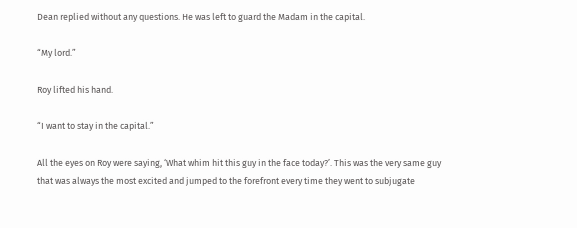Dean replied without any questions. He was left to guard the Madam in the capital.

“My lord.”

Roy lifted his hand.

“I want to stay in the capital.”

All the eyes on Roy were saying, ‘What whim hit this guy in the face today?’. This was the very same guy that was always the most excited and jumped to the forefront every time they went to subjugate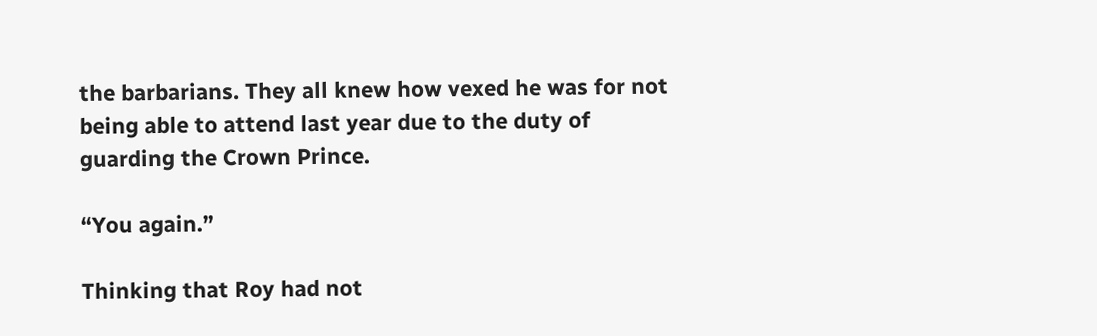the barbarians. They all knew how vexed he was for not being able to attend last year due to the duty of guarding the Crown Prince.

“You again.”

Thinking that Roy had not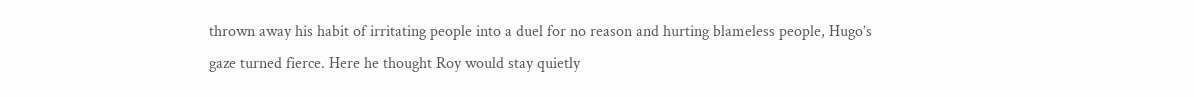thrown away his habit of irritating people into a duel for no reason and hurting blameless people, Hugo’s gaze turned fierce. Here he thought Roy would stay quietly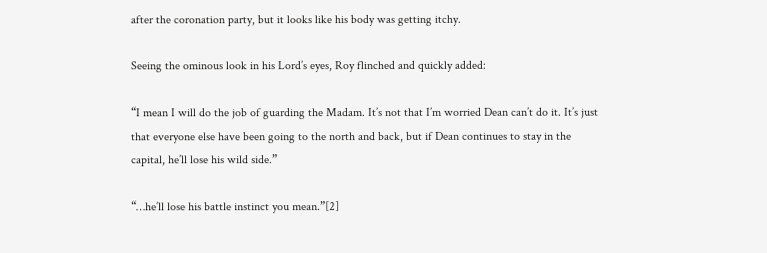after the coronation party, but it looks like his body was getting itchy.

Seeing the ominous look in his Lord’s eyes, Roy flinched and quickly added:

“I mean I will do the job of guarding the Madam. It’s not that I’m worried Dean can’t do it. It’s just that everyone else have been going to the north and back, but if Dean continues to stay in the capital, he’ll lose his wild side.”

“…he’ll lose his battle instinct you mean.”[2]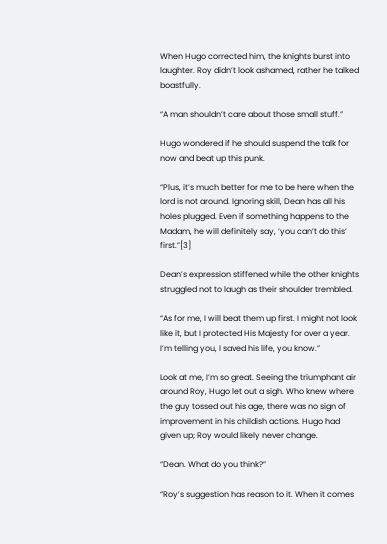When Hugo corrected him, the knights burst into laughter. Roy didn’t look ashamed, rather he talked boastfully.

“A man shouldn’t care about those small stuff.”

Hugo wondered if he should suspend the talk for now and beat up this punk.

“Plus, it’s much better for me to be here when the lord is not around. Ignoring skill, Dean has all his holes plugged. Even if something happens to the Madam, he will definitely say, ‘you can’t do this’ first.”[3]

Dean’s expression stiffened while the other knights struggled not to laugh as their shoulder trembled.

“As for me, I will beat them up first. I might not look like it, but I protected His Majesty for over a year. I’m telling you, I saved his life, you know.”

Look at me, I’m so great. Seeing the triumphant air around Roy, Hugo let out a sigh. Who knew where the guy tossed out his age, there was no sign of improvement in his childish actions. Hugo had given up; Roy would likely never change.

“Dean. What do you think?”

“Roy’s suggestion has reason to it. When it comes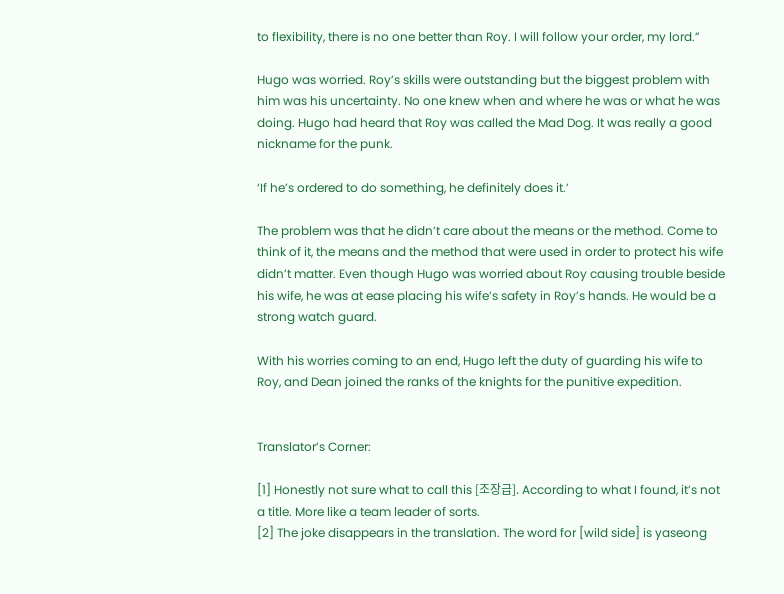to flexibility, there is no one better than Roy. I will follow your order, my lord.”

Hugo was worried. Roy’s skills were outstanding but the biggest problem with him was his uncertainty. No one knew when and where he was or what he was doing. Hugo had heard that Roy was called the Mad Dog. It was really a good nickname for the punk.

‘If he’s ordered to do something, he definitely does it.’

The problem was that he didn’t care about the means or the method. Come to think of it, the means and the method that were used in order to protect his wife didn’t matter. Even though Hugo was worried about Roy causing trouble beside his wife, he was at ease placing his wife’s safety in Roy’s hands. He would be a strong watch guard.

With his worries coming to an end, Hugo left the duty of guarding his wife to Roy, and Dean joined the ranks of the knights for the punitive expedition.


Translator’s Corner:

[1] Honestly not sure what to call this [조장급]. According to what I found, it’s not a title. More like a team leader of sorts.
[2] The joke disappears in the translation. The word for [wild side] is yaseong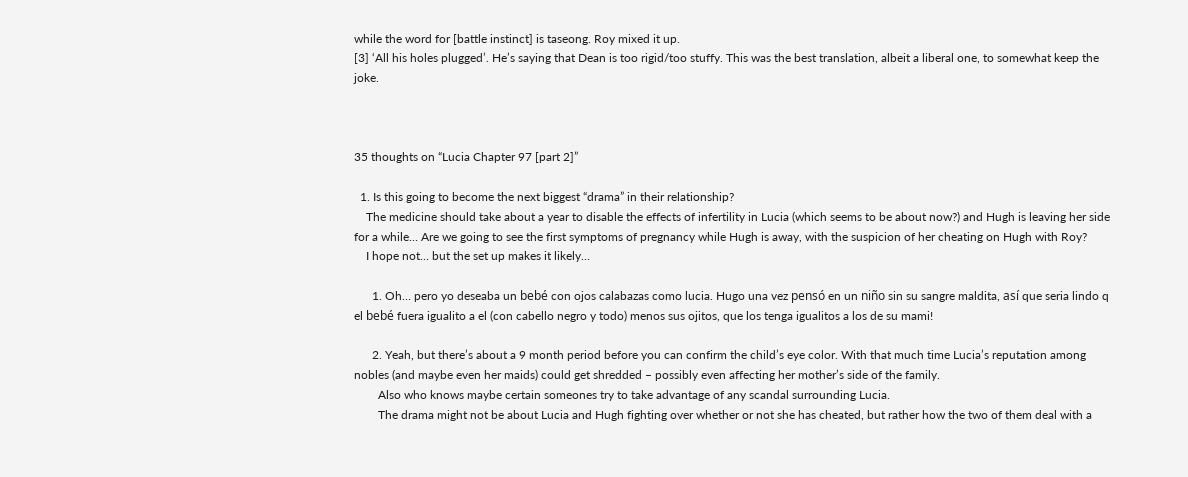while the word for [battle instinct] is taseong. Roy mixed it up.
[3] ‘All his holes plugged’. He’s saying that Dean is too rigid/too stuffy. This was the best translation, albeit a liberal one, to somewhat keep the joke.



35 thoughts on “Lucia Chapter 97 [part 2]”

  1. Is this going to become the next biggest “drama” in their relationship?
    The medicine should take about a year to disable the effects of infertility in Lucia (which seems to be about now?) and Hugh is leaving her side for a while… Are we going to see the first symptoms of pregnancy while Hugh is away, with the suspicion of her cheating on Hugh with Roy?
    I hope not… but the set up makes it likely…

      1. Oh… pero yo deseaba un bebé con ojos calabazas como lucia. Hugo una vez pensó en un niño sin su sangre maldita, así que seria lindo q el bebé fuera igualito a el (con cabello negro y todo) menos sus ojitos, que los tenga igualitos a los de su mami!

      2. Yeah, but there’s about a 9 month period before you can confirm the child’s eye color. With that much time Lucia’s reputation among nobles (and maybe even her maids) could get shredded – possibly even affecting her mother’s side of the family.
        Also who knows maybe certain someones try to take advantage of any scandal surrounding Lucia.
        The drama might not be about Lucia and Hugh fighting over whether or not she has cheated, but rather how the two of them deal with a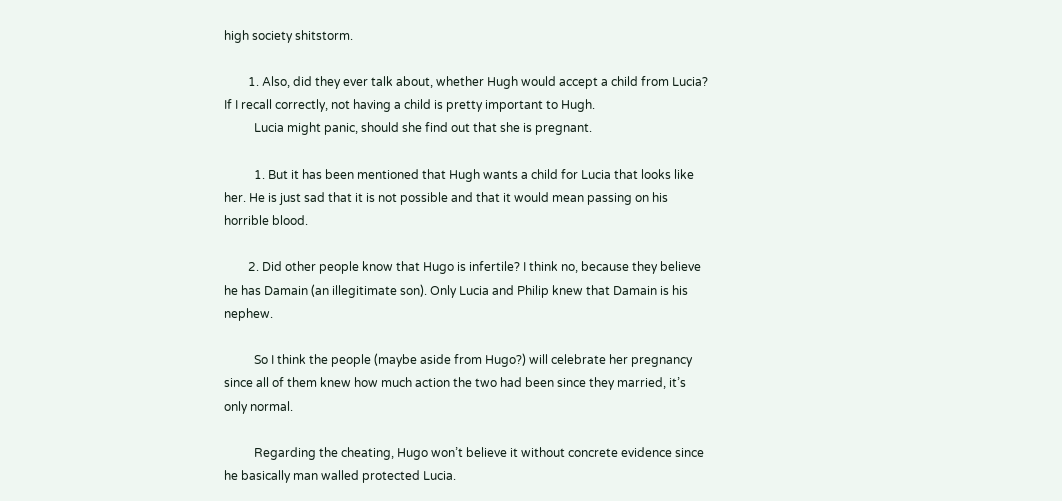high society shitstorm.

        1. Also, did they ever talk about, whether Hugh would accept a child from Lucia? If I recall correctly, not having a child is pretty important to Hugh.
          Lucia might panic, should she find out that she is pregnant.

          1. But it has been mentioned that Hugh wants a child for Lucia that looks like her. He is just sad that it is not possible and that it would mean passing on his horrible blood.

        2. Did other people know that Hugo is infertile? I think no, because they believe he has Damain (an illegitimate son). Only Lucia and Philip knew that Damain is his nephew.

          So I think the people (maybe aside from Hugo?) will celebrate her pregnancy since all of them knew how much action the two had been since they married, it’s only normal.

          Regarding the cheating, Hugo won’t believe it without concrete evidence since he basically man walled protected Lucia.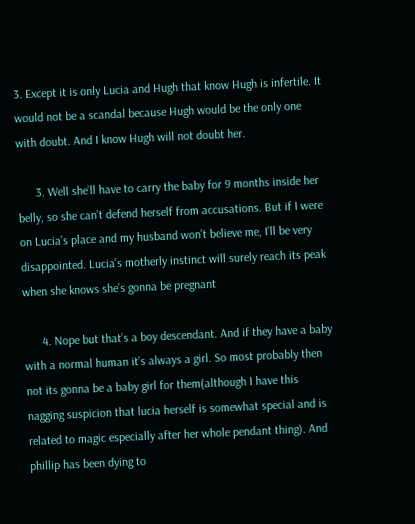3. Except it is only Lucia and Hugh that know Hugh is infertile. It would not be a scandal because Hugh would be the only one with doubt. And I know Hugh will not doubt her.

      3. Well she’ll have to carry the baby for 9 months inside her belly, so she can’t defend herself from accusations. But if I were on Lucia’s place and my husband won’t believe me, I’ll be very disappointed. Lucia’s motherly instinct will surely reach its peak when she knows she’s gonna be pregnant

      4. Nope but that’s a boy descendant. And if they have a baby with a normal human it’s always a girl. So most probably then not its gonna be a baby girl for them(although I have this nagging suspicion that lucia herself is somewhat special and is related to magic especially after her whole pendant thing). And phillip has been dying to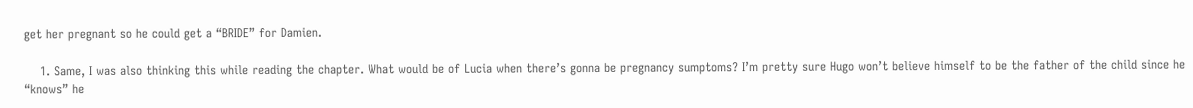get her pregnant so he could get a “BRIDE” for Damien.

    1. Same, I was also thinking this while reading the chapter. What would be of Lucia when there’s gonna be pregnancy sumptoms? I’m pretty sure Hugo won’t believe himself to be the father of the child since he “knows” he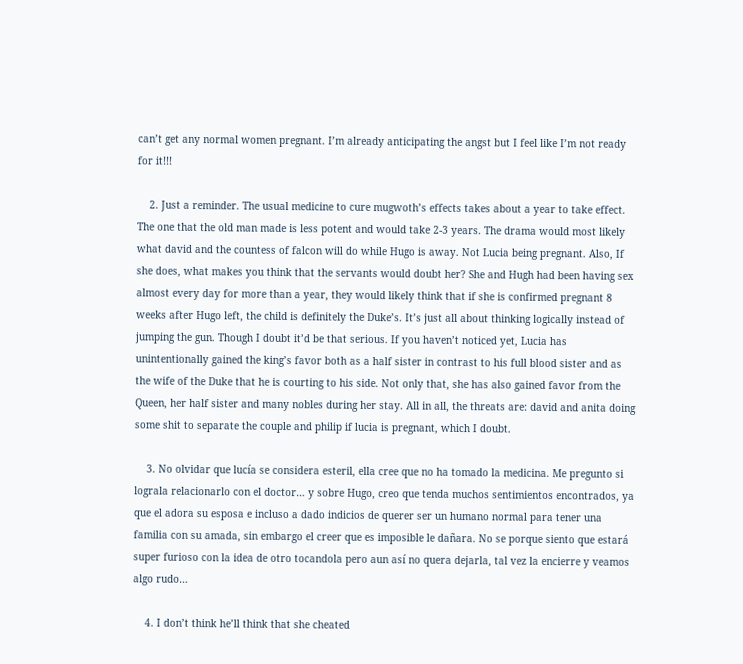can’t get any normal women pregnant. I’m already anticipating the angst but I feel like I’m not ready for it!!!

    2. Just a reminder. The usual medicine to cure mugwoth’s effects takes about a year to take effect. The one that the old man made is less potent and would take 2-3 years. The drama would most likely what david and the countess of falcon will do while Hugo is away. Not Lucia being pregnant. Also, If she does, what makes you think that the servants would doubt her? She and Hugh had been having sex almost every day for more than a year, they would likely think that if she is confirmed pregnant 8 weeks after Hugo left, the child is definitely the Duke’s. It’s just all about thinking logically instead of jumping the gun. Though I doubt it’d be that serious. If you haven’t noticed yet, Lucia has unintentionally gained the king’s favor both as a half sister in contrast to his full blood sister and as the wife of the Duke that he is courting to his side. Not only that, she has also gained favor from the Queen, her half sister and many nobles during her stay. All in all, the threats are: david and anita doing some shit to separate the couple and philip if lucia is pregnant, which I doubt.

    3. No olvidar que lucía se considera esteril, ella cree que no ha tomado la medicina. Me pregunto si lograla relacionarlo con el doctor… y sobre Hugo, creo que tenda muchos sentimientos encontrados, ya que el adora su esposa e incluso a dado indicios de querer ser un humano normal para tener una familia con su amada, sin embargo el creer que es imposible le dañara. No se porque siento que estará super furioso con la idea de otro tocandola pero aun así no quera dejarla, tal vez la encierre y veamos algo rudo…

    4. I don’t think he’ll think that she cheated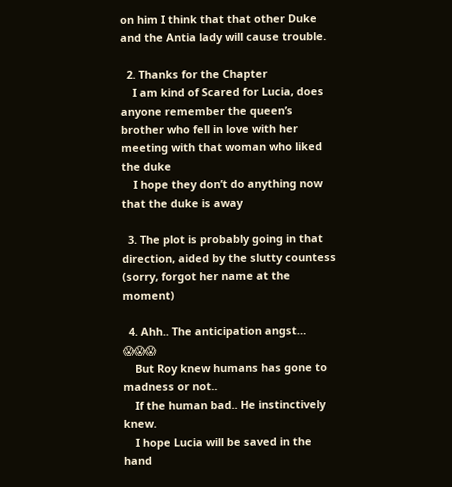on him I think that that other Duke and the Antia lady will cause trouble.

  2. Thanks for the Chapter
    I am kind of Scared for Lucia, does anyone remember the queen’s brother who fell in love with her meeting with that woman who liked the duke
    I hope they don’t do anything now that the duke is away

  3. The plot is probably going in that direction, aided by the slutty countess (sorry, forgot her name at the moment)

  4. Ahh.. The anticipation angst… 😱😱😱
    But Roy knew humans has gone to madness or not..
    If the human bad.. He instinctively knew.
    I hope Lucia will be saved in the hand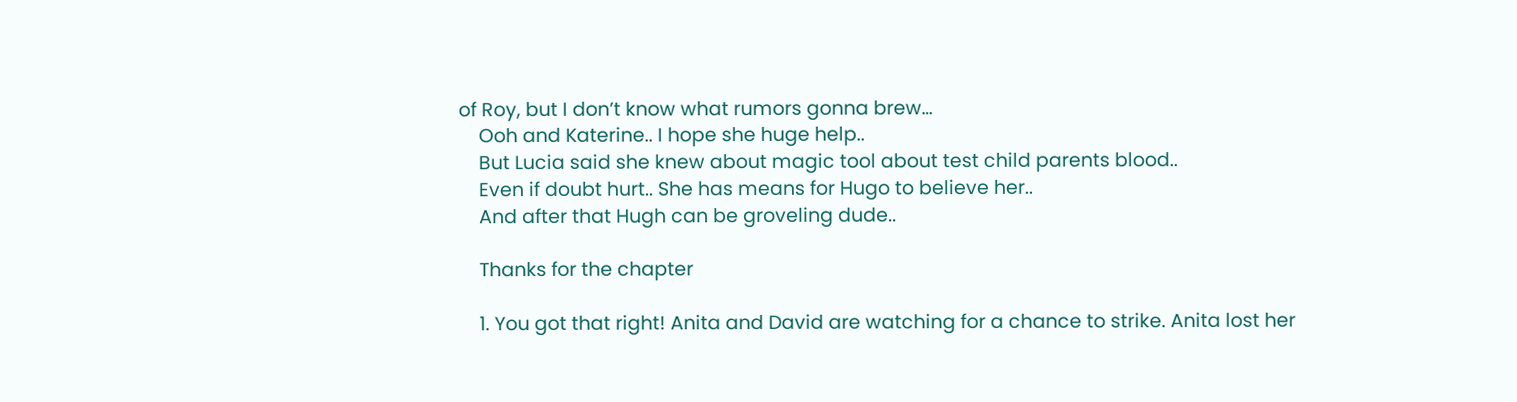of Roy, but I don’t know what rumors gonna brew…
    Ooh and Katerine.. I hope she huge help..
    But Lucia said she knew about magic tool about test child parents blood..
    Even if doubt hurt.. She has means for Hugo to believe her..
    And after that Hugh can be groveling dude..

    Thanks for the chapter

    1. You got that right! Anita and David are watching for a chance to strike. Anita lost her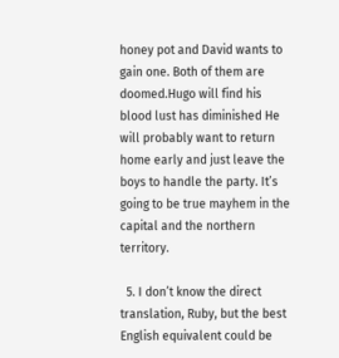honey pot and David wants to gain one. Both of them are doomed.Hugo will find his blood lust has diminished He will probably want to return home early and just leave the boys to handle the party. It’s going to be true mayhem in the capital and the northern territory.

  5. I don’t know the direct translation, Ruby, but the best English equivalent could be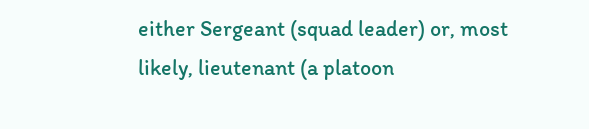either Sergeant (squad leader) or, most likely, lieutenant (a platoon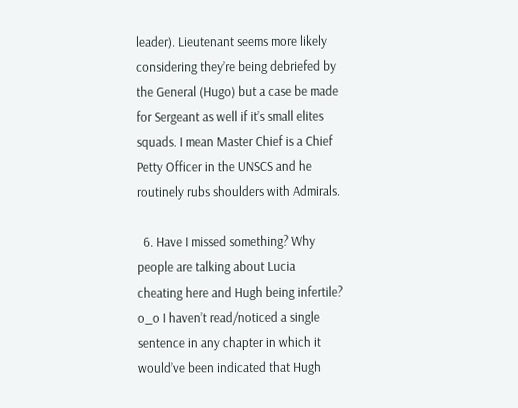leader). Lieutenant seems more likely considering they’re being debriefed by the General (Hugo) but a case be made for Sergeant as well if it’s small elites squads. I mean Master Chief is a Chief Petty Officer in the UNSCS and he routinely rubs shoulders with Admirals.

  6. Have I missed something? Why people are talking about Lucia cheating here and Hugh being infertile? o_o I haven’t read/noticed a single sentence in any chapter in which it would’ve been indicated that Hugh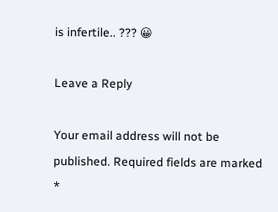is infertile.. ??? 😀

Leave a Reply

Your email address will not be published. Required fields are marked *